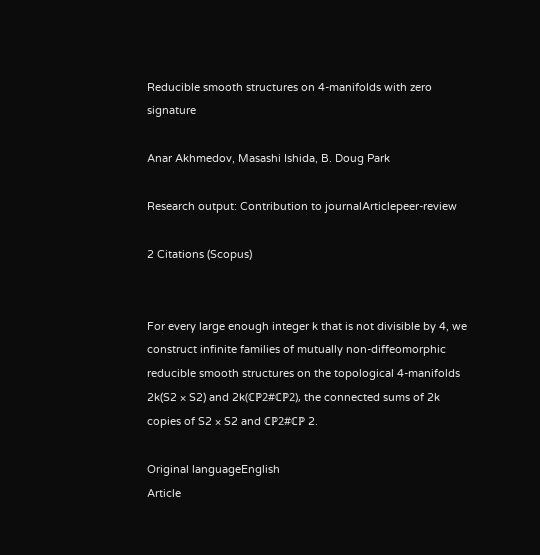Reducible smooth structures on 4-manifolds with zero signature

Anar Akhmedov, Masashi Ishida, B. Doug Park

Research output: Contribution to journalArticlepeer-review

2 Citations (Scopus)


For every large enough integer k that is not divisible by 4, we construct infinite families of mutually non-diffeomorphic reducible smooth structures on the topological 4-manifolds 2k(S2 × S2) and 2k(ℂℙ2#ℂℙ2), the connected sums of 2k copies of S2 × S2 and ℂℙ2#ℂℙ 2.

Original languageEnglish
Article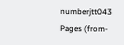numberjtt043
Pages (from-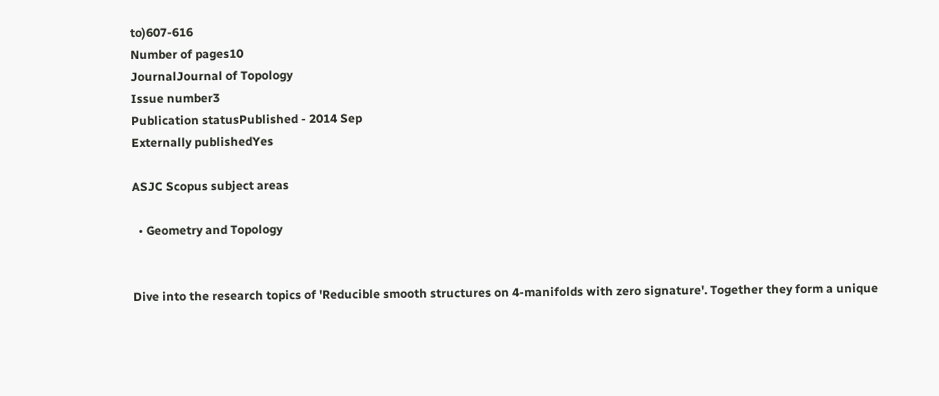to)607-616
Number of pages10
JournalJournal of Topology
Issue number3
Publication statusPublished - 2014 Sep
Externally publishedYes

ASJC Scopus subject areas

  • Geometry and Topology


Dive into the research topics of 'Reducible smooth structures on 4-manifolds with zero signature'. Together they form a unique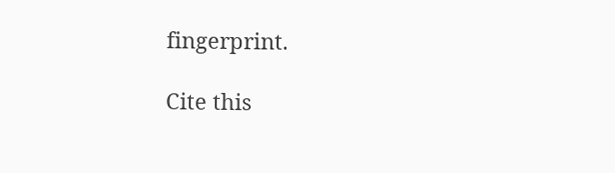fingerprint.

Cite this